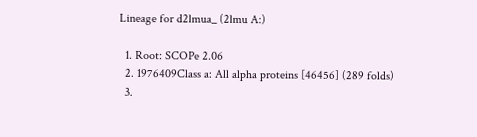Lineage for d2lmua_ (2lmu A:)

  1. Root: SCOPe 2.06
  2. 1976409Class a: All alpha proteins [46456] (289 folds)
  3.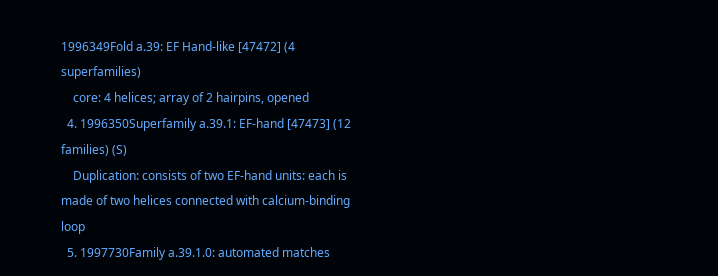1996349Fold a.39: EF Hand-like [47472] (4 superfamilies)
    core: 4 helices; array of 2 hairpins, opened
  4. 1996350Superfamily a.39.1: EF-hand [47473] (12 families) (S)
    Duplication: consists of two EF-hand units: each is made of two helices connected with calcium-binding loop
  5. 1997730Family a.39.1.0: automated matches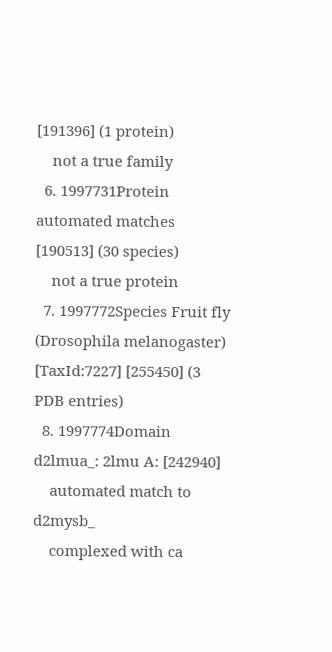[191396] (1 protein)
    not a true family
  6. 1997731Protein automated matches [190513] (30 species)
    not a true protein
  7. 1997772Species Fruit fly (Drosophila melanogaster) [TaxId:7227] [255450] (3 PDB entries)
  8. 1997774Domain d2lmua_: 2lmu A: [242940]
    automated match to d2mysb_
    complexed with ca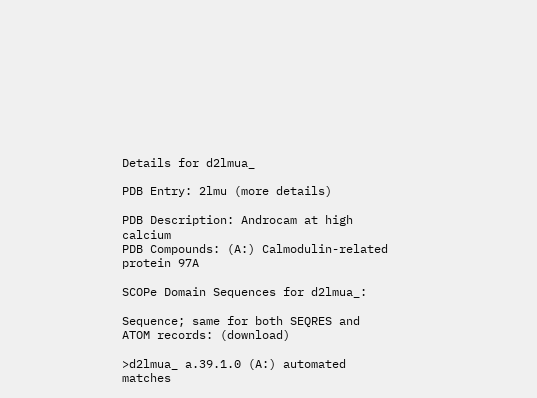Details for d2lmua_

PDB Entry: 2lmu (more details)

PDB Description: Androcam at high calcium
PDB Compounds: (A:) Calmodulin-related protein 97A

SCOPe Domain Sequences for d2lmua_:

Sequence; same for both SEQRES and ATOM records: (download)

>d2lmua_ a.39.1.0 (A:) automated matches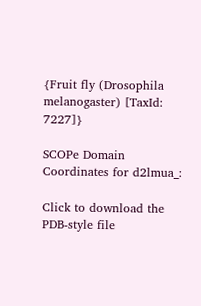{Fruit fly (Drosophila melanogaster) [TaxId: 7227]}

SCOPe Domain Coordinates for d2lmua_:

Click to download the PDB-style file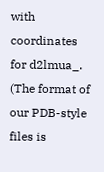with coordinates for d2lmua_.
(The format of our PDB-style files is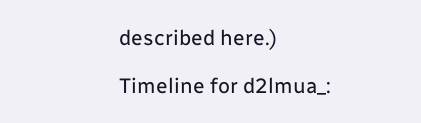described here.)

Timeline for d2lmua_: